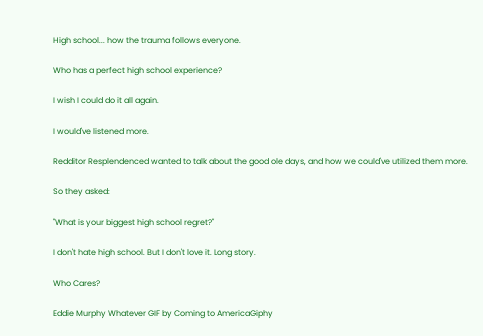High school... how the trauma follows everyone.

Who has a perfect high school experience?

I wish I could do it all again.

I would've listened more.

Redditor Resplendenced wanted to talk about the good ole days, and how we could've utilized them more.

So they asked:

"What is your biggest high school regret?"

I don't hate high school. But I don't love it. Long story.

Who Cares?

Eddie Murphy Whatever GIF by Coming to AmericaGiphy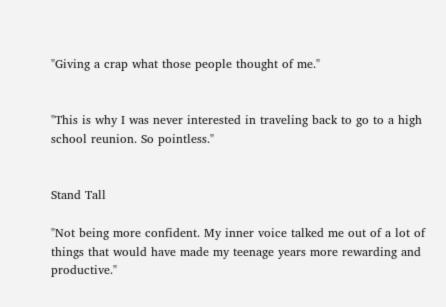"Giving a crap what those people thought of me."


"This is why I was never interested in traveling back to go to a high school reunion. So pointless."


Stand Tall

"Not being more confident. My inner voice talked me out of a lot of things that would have made my teenage years more rewarding and productive."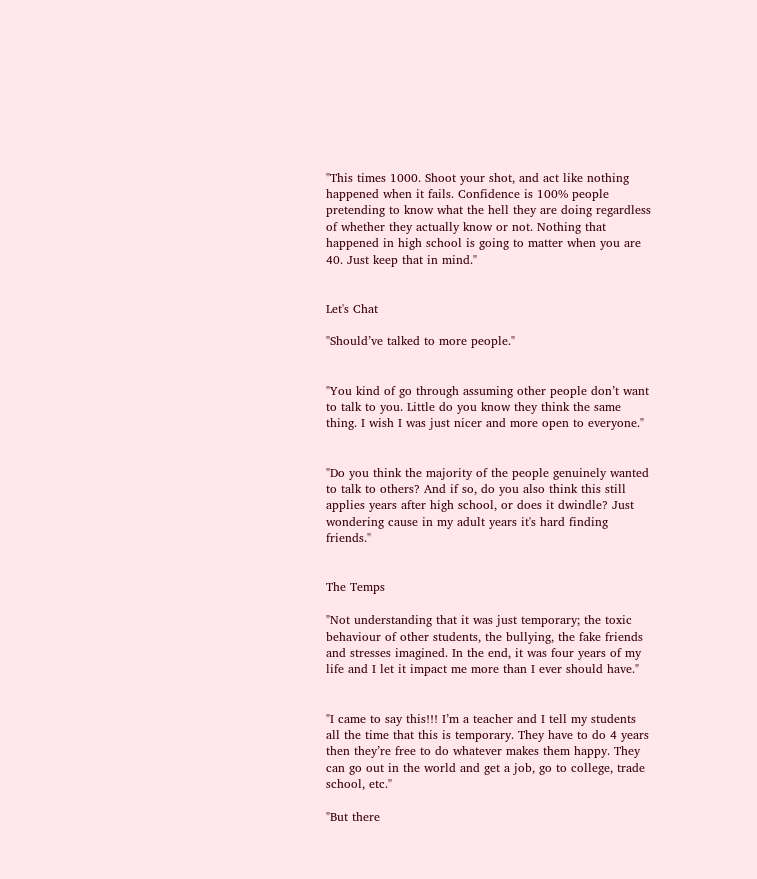"This times 1000. Shoot your shot, and act like nothing happened when it fails. Confidence is 100% people pretending to know what the hell they are doing regardless of whether they actually know or not. Nothing that happened in high school is going to matter when you are 40. Just keep that in mind."


Let's Chat

"Should’ve talked to more people."


"You kind of go through assuming other people don’t want to talk to you. Little do you know they think the same thing. I wish I was just nicer and more open to everyone."


"Do you think the majority of the people genuinely wanted to talk to others? And if so, do you also think this still applies years after high school, or does it dwindle? Just wondering cause in my adult years it's hard finding friends."


The Temps

"Not understanding that it was just temporary; the toxic behaviour of other students, the bullying, the fake friends and stresses imagined. In the end, it was four years of my life and I let it impact me more than I ever should have."


"I came to say this!!! I’m a teacher and I tell my students all the time that this is temporary. They have to do 4 years then they’re free to do whatever makes them happy. They can go out in the world and get a job, go to college, trade school, etc."

"But there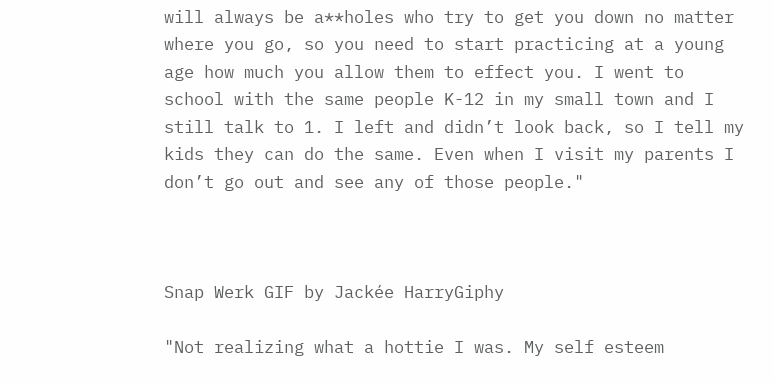will always be a**holes who try to get you down no matter where you go, so you need to start practicing at a young age how much you allow them to effect you. I went to school with the same people K-12 in my small town and I still talk to 1. I left and didn’t look back, so I tell my kids they can do the same. Even when I visit my parents I don’t go out and see any of those people."



Snap Werk GIF by Jackée HarryGiphy

"Not realizing what a hottie I was. My self esteem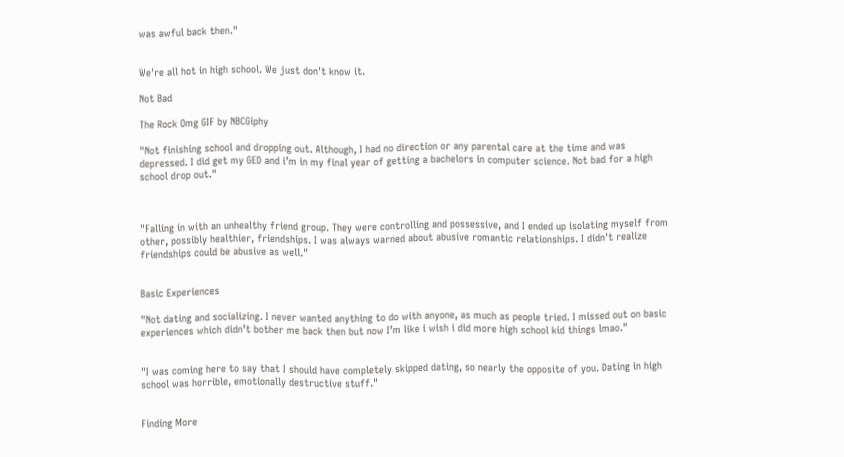was awful back then."


We're all hot in high school. We just don't know it.

Not Bad

The Rock Omg GIF by NBCGiphy

"Not finishing school and dropping out. Although, I had no direction or any parental care at the time and was depressed. I did get my GED and i’m in my final year of getting a bachelors in computer science. Not bad for a high school drop out."



"Falling in with an unhealthy friend group. They were controlling and possessive, and I ended up isolating myself from other, possibly healthier, friendships. I was always warned about abusive romantic relationships. I didn't realize friendships could be abusive as well."


Basic Experiences

"Not dating and socializing. I never wanted anything to do with anyone, as much as people tried. I missed out on basic experiences which didn’t bother me back then but now I’m like i wish i did more high school kid things lmao."


"I was coming here to say that I should have completely skipped dating, so nearly the opposite of you. Dating in high school was horrible, emotionally destructive stuff."


Finding More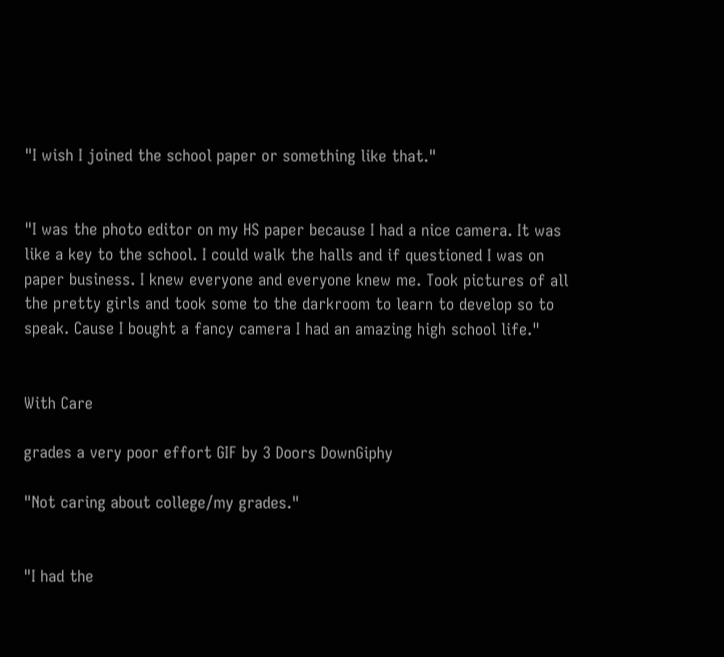"I wish I joined the school paper or something like that."


"I was the photo editor on my HS paper because I had a nice camera. It was like a key to the school. I could walk the halls and if questioned I was on paper business. I knew everyone and everyone knew me. Took pictures of all the pretty girls and took some to the darkroom to learn to develop so to speak. Cause I bought a fancy camera I had an amazing high school life."


With Care

grades a very poor effort GIF by 3 Doors DownGiphy

"Not caring about college/my grades."


"I had the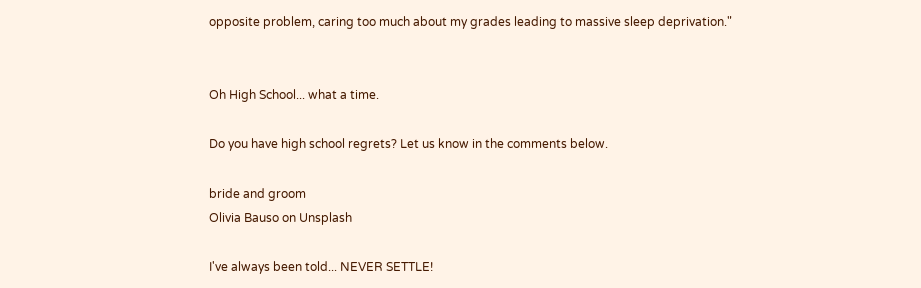opposite problem, caring too much about my grades leading to massive sleep deprivation."


Oh High School... what a time.

Do you have high school regrets? Let us know in the comments below.

bride and groom
Olivia Bauso on Unsplash

I've always been told... NEVER SETTLE!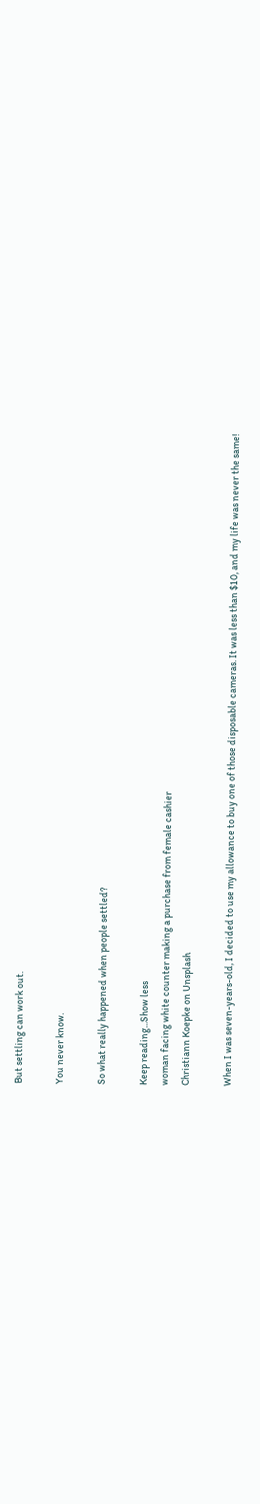But settling can work out.

You never know.

So what really happened when people settled?

Keep reading...Show less
woman facing white counter making a purchase from female cashier
Christiann Koepke on Unsplash

When I was seven-years-old, I decided to use my allowance to buy one of those disposable cameras. It was less than $10, and my life was never the same!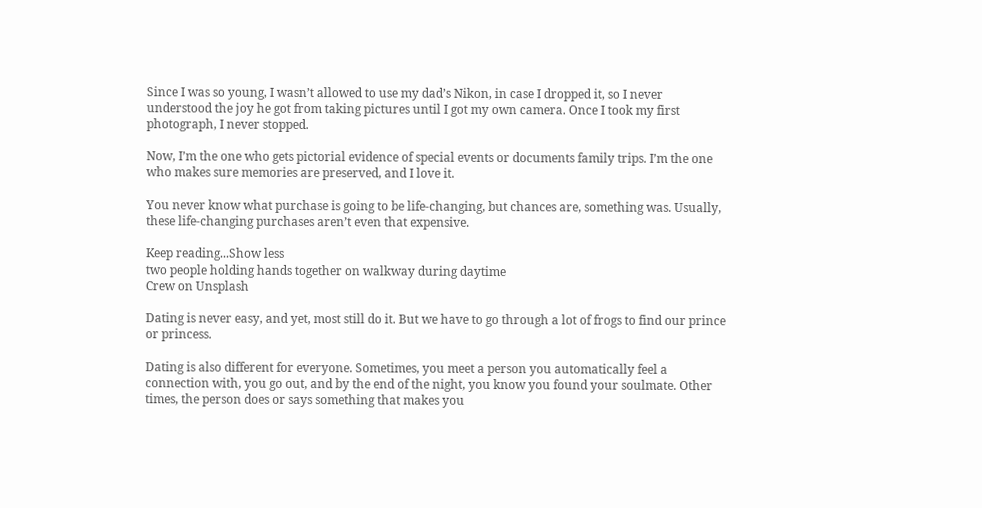Since I was so young, I wasn’t allowed to use my dad’s Nikon, in case I dropped it, so I never understood the joy he got from taking pictures until I got my own camera. Once I took my first photograph, I never stopped.

Now, I’m the one who gets pictorial evidence of special events or documents family trips. I’m the one who makes sure memories are preserved, and I love it.

You never know what purchase is going to be life-changing, but chances are, something was. Usually, these life-changing purchases aren’t even that expensive.

Keep reading...Show less
two people holding hands together on walkway during daytime
Crew on Unsplash

Dating is never easy, and yet, most still do it. But we have to go through a lot of frogs to find our prince or princess.

Dating is also different for everyone. Sometimes, you meet a person you automatically feel a connection with, you go out, and by the end of the night, you know you found your soulmate. Other times, the person does or says something that makes you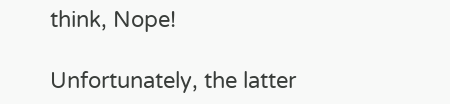think, Nope!

Unfortunately, the latter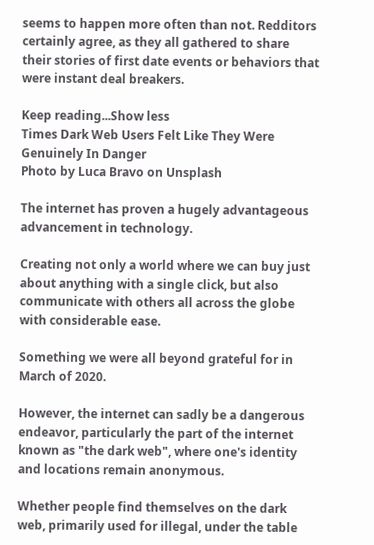seems to happen more often than not. Redditors certainly agree, as they all gathered to share their stories of first date events or behaviors that were instant deal breakers.

Keep reading...Show less
Times Dark Web Users Felt Like They Were Genuinely In Danger
Photo by Luca Bravo on Unsplash

The internet has proven a hugely advantageous advancement in technology.

Creating not only a world where we can buy just about anything with a single click, but also communicate with others all across the globe with considerable ease.

Something we were all beyond grateful for in March of 2020.

However, the internet can sadly be a dangerous endeavor, particularly the part of the internet known as "the dark web", where one's identity and locations remain anonymous.

Whether people find themselves on the dark web, primarily used for illegal, under the table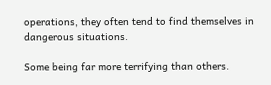operations, they often tend to find themselves in dangerous situations.

Some being far more terrifying than others.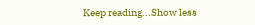Keep reading...Show less